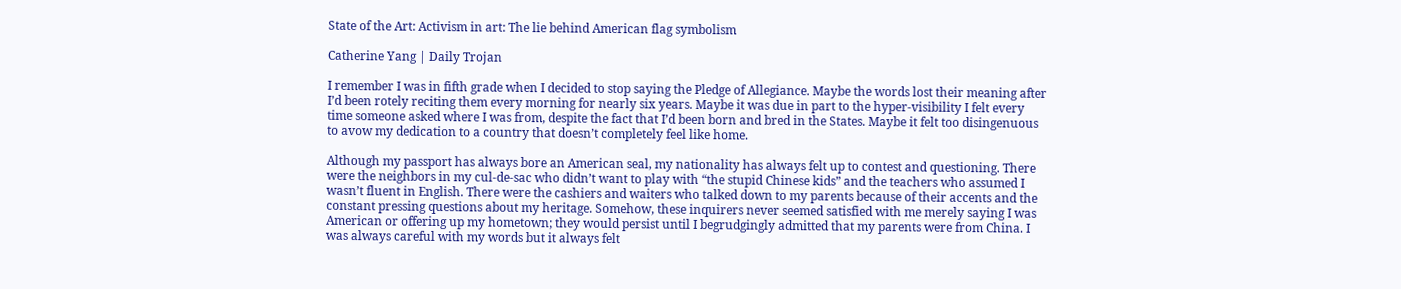State of the Art: Activism in art: The lie behind American flag symbolism

Catherine Yang | Daily Trojan

I remember I was in fifth grade when I decided to stop saying the Pledge of Allegiance. Maybe the words lost their meaning after I’d been rotely reciting them every morning for nearly six years. Maybe it was due in part to the hyper-visibility I felt every time someone asked where I was from, despite the fact that I’d been born and bred in the States. Maybe it felt too disingenuous to avow my dedication to a country that doesn’t completely feel like home.

Although my passport has always bore an American seal, my nationality has always felt up to contest and questioning. There were the neighbors in my cul-de-sac who didn’t want to play with “the stupid Chinese kids” and the teachers who assumed I wasn’t fluent in English. There were the cashiers and waiters who talked down to my parents because of their accents and the constant pressing questions about my heritage. Somehow, these inquirers never seemed satisfied with me merely saying I was American or offering up my hometown; they would persist until I begrudgingly admitted that my parents were from China. I was always careful with my words but it always felt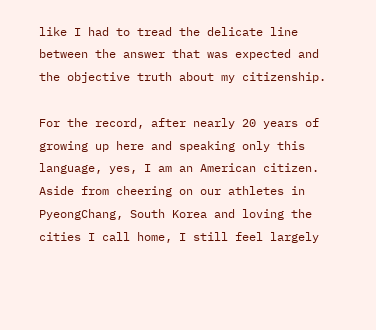like I had to tread the delicate line between the answer that was expected and the objective truth about my citizenship.

For the record, after nearly 20 years of growing up here and speaking only this language, yes, I am an American citizen. Aside from cheering on our athletes in PyeongChang, South Korea and loving the cities I call home, I still feel largely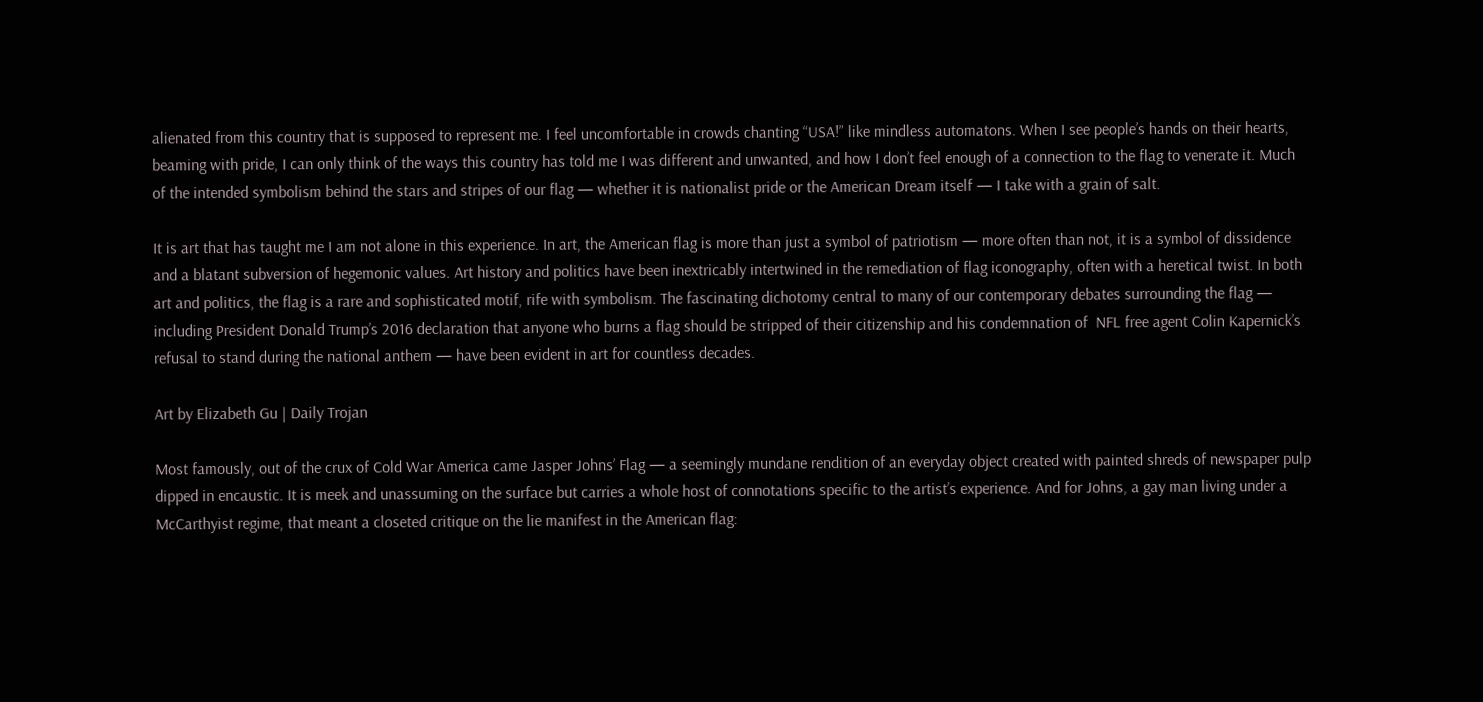alienated from this country that is supposed to represent me. I feel uncomfortable in crowds chanting “USA!” like mindless automatons. When I see people’s hands on their hearts, beaming with pride, I can only think of the ways this country has told me I was different and unwanted, and how I don’t feel enough of a connection to the flag to venerate it. Much of the intended symbolism behind the stars and stripes of our flag — whether it is nationalist pride or the American Dream itself — I take with a grain of salt.

It is art that has taught me I am not alone in this experience. In art, the American flag is more than just a symbol of patriotism — more often than not, it is a symbol of dissidence and a blatant subversion of hegemonic values. Art history and politics have been inextricably intertwined in the remediation of flag iconography, often with a heretical twist. In both art and politics, the flag is a rare and sophisticated motif, rife with symbolism. The fascinating dichotomy central to many of our contemporary debates surrounding the flag — including President Donald Trump’s 2016 declaration that anyone who burns a flag should be stripped of their citizenship and his condemnation of  NFL free agent Colin Kapernick’s refusal to stand during the national anthem — have been evident in art for countless decades.

Art by Elizabeth Gu | Daily Trojan

Most famously, out of the crux of Cold War America came Jasper Johns’ Flag — a seemingly mundane rendition of an everyday object created with painted shreds of newspaper pulp dipped in encaustic. It is meek and unassuming on the surface but carries a whole host of connotations specific to the artist’s experience. And for Johns, a gay man living under a McCarthyist regime, that meant a closeted critique on the lie manifest in the American flag: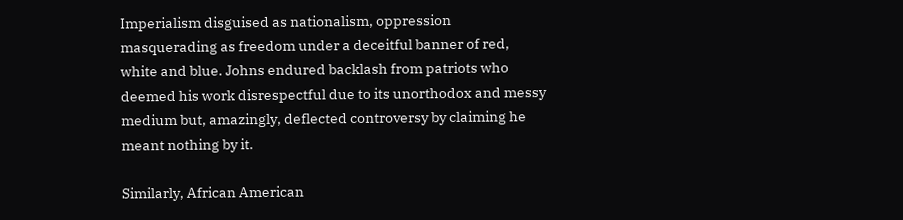Imperialism disguised as nationalism, oppression masquerading as freedom under a deceitful banner of red, white and blue. Johns endured backlash from patriots who deemed his work disrespectful due to its unorthodox and messy medium but, amazingly, deflected controversy by claiming he meant nothing by it.

Similarly, African American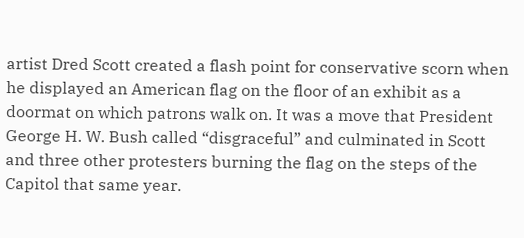artist Dred Scott created a flash point for conservative scorn when he displayed an American flag on the floor of an exhibit as a doormat on which patrons walk on. It was a move that President George H. W. Bush called “disgraceful” and culminated in Scott and three other protesters burning the flag on the steps of the Capitol that same year.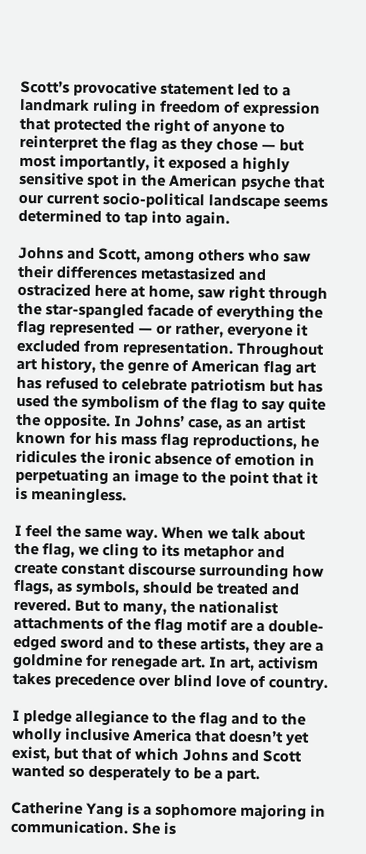Scott’s provocative statement led to a landmark ruling in freedom of expression that protected the right of anyone to reinterpret the flag as they chose — but most importantly, it exposed a highly sensitive spot in the American psyche that our current socio-political landscape seems determined to tap into again.

Johns and Scott, among others who saw their differences metastasized and ostracized here at home, saw right through the star-spangled facade of everything the flag represented — or rather, everyone it excluded from representation. Throughout art history, the genre of American flag art has refused to celebrate patriotism but has used the symbolism of the flag to say quite the opposite. In Johns’ case, as an artist known for his mass flag reproductions, he ridicules the ironic absence of emotion in perpetuating an image to the point that it is meaningless.

I feel the same way. When we talk about the flag, we cling to its metaphor and create constant discourse surrounding how flags, as symbols, should be treated and revered. But to many, the nationalist attachments of the flag motif are a double-edged sword and to these artists, they are a goldmine for renegade art. In art, activism takes precedence over blind love of country.

I pledge allegiance to the flag and to the wholly inclusive America that doesn’t yet exist, but that of which Johns and Scott wanted so desperately to be a part.

Catherine Yang is a sophomore majoring in communication. She is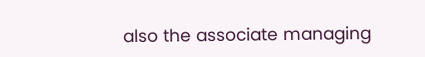also the associate managing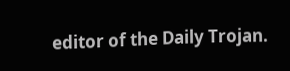editor of the Daily Trojan.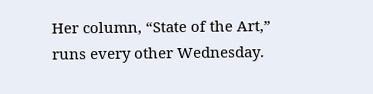Her column, “State of the Art,” runs every other Wednesday.